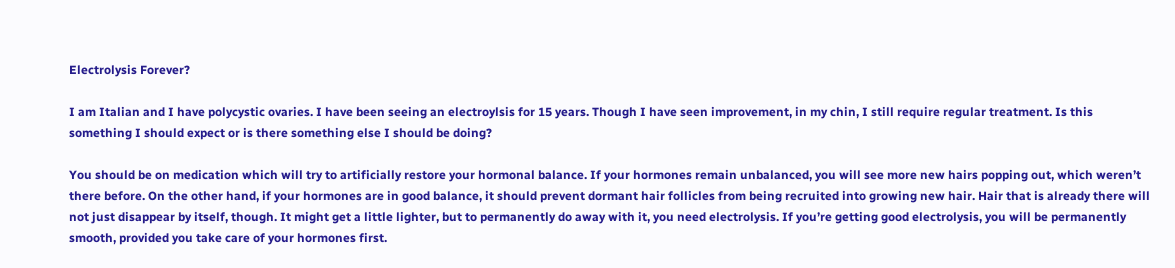Electrolysis Forever?

I am Italian and I have polycystic ovaries. I have been seeing an electroylsis for 15 years. Though I have seen improvement, in my chin, I still require regular treatment. Is this something I should expect or is there something else I should be doing?

You should be on medication which will try to artificially restore your hormonal balance. If your hormones remain unbalanced, you will see more new hairs popping out, which weren’t there before. On the other hand, if your hormones are in good balance, it should prevent dormant hair follicles from being recruited into growing new hair. Hair that is already there will not just disappear by itself, though. It might get a little lighter, but to permanently do away with it, you need electrolysis. If you’re getting good electrolysis, you will be permanently smooth, provided you take care of your hormones first.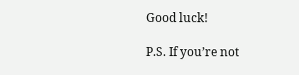Good luck!

P.S. If you’re not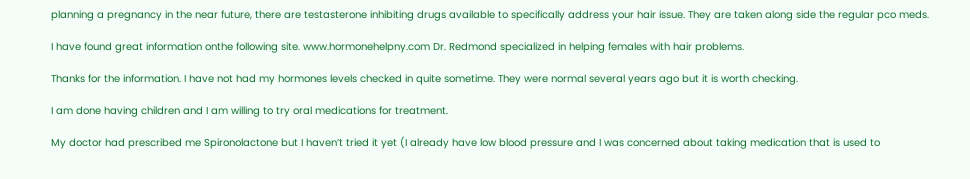planning a pregnancy in the near future, there are testasterone inhibiting drugs available to specifically address your hair issue. They are taken along side the regular pco meds.

I have found great information onthe following site. www.hormonehelpny.com Dr. Redmond specialized in helping females with hair problems.

Thanks for the information. I have not had my hormones levels checked in quite sometime. They were normal several years ago but it is worth checking.

I am done having children and I am willing to try oral medications for treatment.

My doctor had prescribed me Spironolactone but I haven’t tried it yet (I already have low blood pressure and I was concerned about taking medication that is used to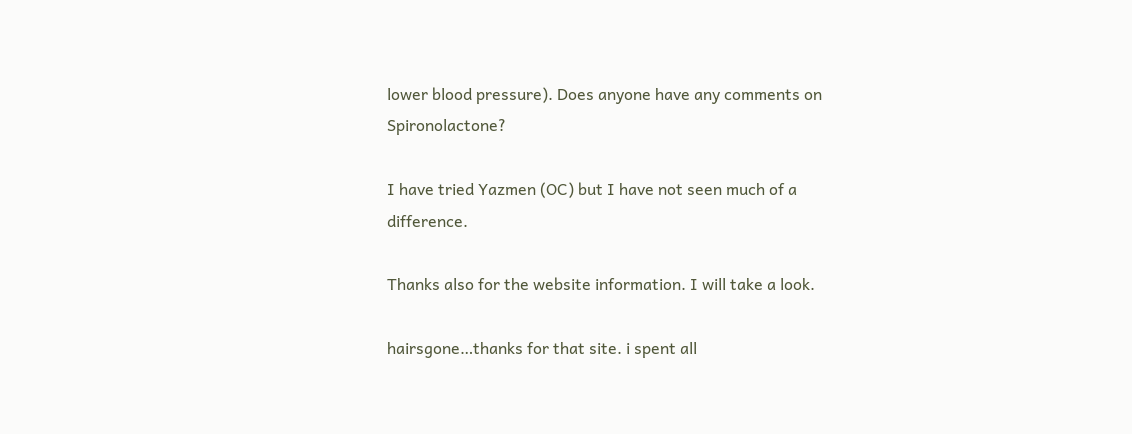lower blood pressure). Does anyone have any comments on Spironolactone?

I have tried Yazmen (OC) but I have not seen much of a difference.

Thanks also for the website information. I will take a look.

hairsgone…thanks for that site. i spent all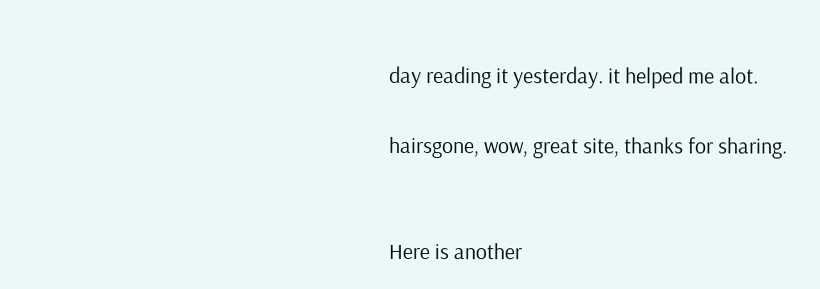day reading it yesterday. it helped me alot.

hairsgone, wow, great site, thanks for sharing.


Here is another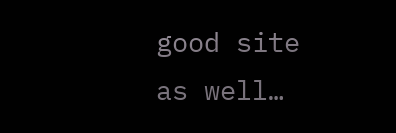good site as well…